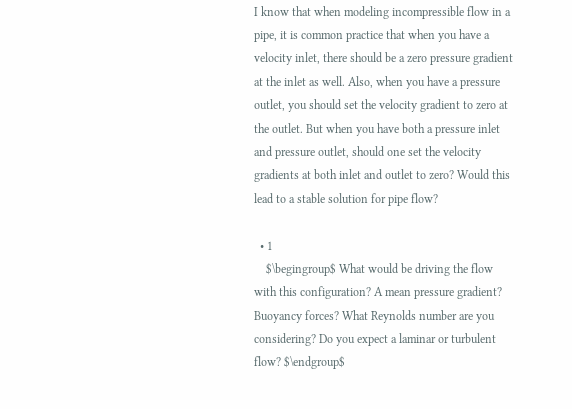I know that when modeling incompressible flow in a pipe, it is common practice that when you have a velocity inlet, there should be a zero pressure gradient at the inlet as well. Also, when you have a pressure outlet, you should set the velocity gradient to zero at the outlet. But when you have both a pressure inlet and pressure outlet, should one set the velocity gradients at both inlet and outlet to zero? Would this lead to a stable solution for pipe flow?

  • 1
    $\begingroup$ What would be driving the flow with this configuration? A mean pressure gradient? Buoyancy forces? What Reynolds number are you considering? Do you expect a laminar or turbulent flow? $\endgroup$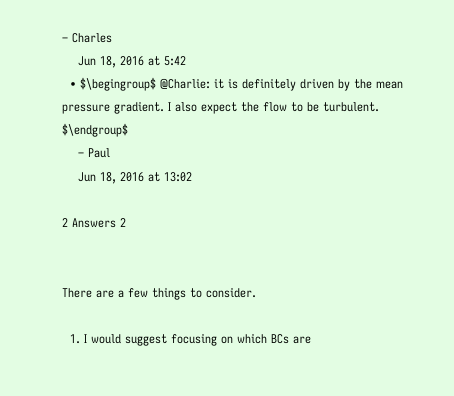– Charles
    Jun 18, 2016 at 5:42
  • $\begingroup$ @Charlie: it is definitely driven by the mean pressure gradient. I also expect the flow to be turbulent. $\endgroup$
    – Paul
    Jun 18, 2016 at 13:02

2 Answers 2


There are a few things to consider.

  1. I would suggest focusing on which BCs are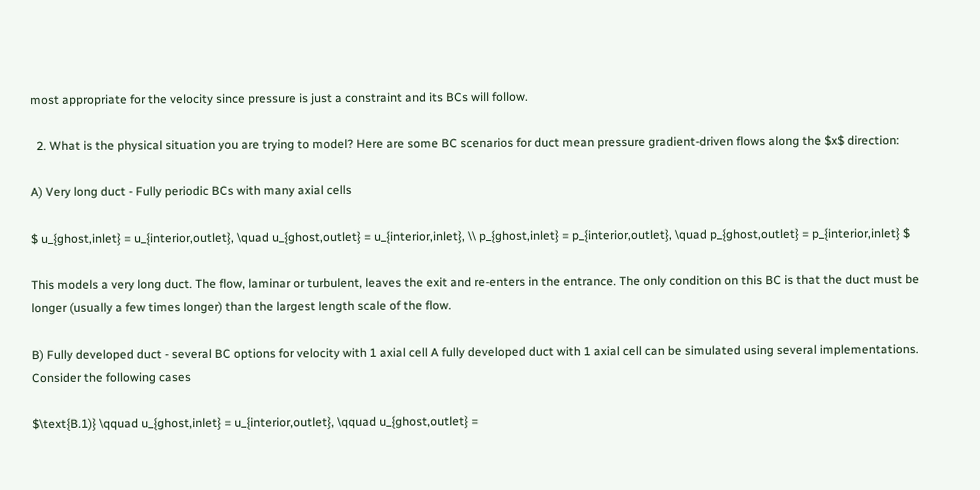most appropriate for the velocity since pressure is just a constraint and its BCs will follow.

  2. What is the physical situation you are trying to model? Here are some BC scenarios for duct mean pressure gradient-driven flows along the $x$ direction:

A) Very long duct - Fully periodic BCs with many axial cells

$ u_{ghost,inlet} = u_{interior,outlet}, \quad u_{ghost,outlet} = u_{interior,inlet}, \\ p_{ghost,inlet} = p_{interior,outlet}, \quad p_{ghost,outlet} = p_{interior,inlet} $

This models a very long duct. The flow, laminar or turbulent, leaves the exit and re-enters in the entrance. The only condition on this BC is that the duct must be longer (usually a few times longer) than the largest length scale of the flow.

B) Fully developed duct - several BC options for velocity with 1 axial cell A fully developed duct with 1 axial cell can be simulated using several implementations. Consider the following cases

$\text{B.1)} \qquad u_{ghost,inlet} = u_{interior,outlet}, \qquad u_{ghost,outlet} =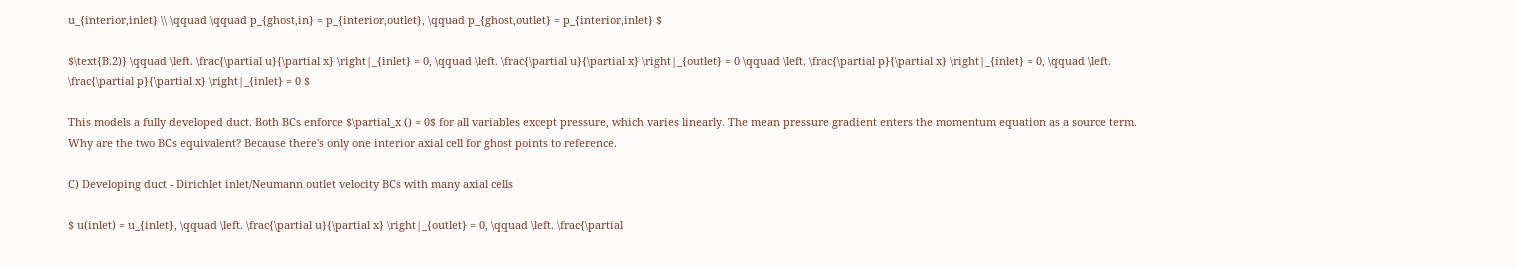u_{interior,inlet} \\ \qquad \qquad p_{ghost,in} = p_{interior,outlet}, \qquad p_{ghost,outlet} = p_{interior,inlet} $

$\text{B.2)} \qquad \left. \frac{\partial u}{\partial x} \right|_{inlet} = 0, \qquad \left. \frac{\partial u}{\partial x} \right|_{outlet} = 0 \qquad \left. \frac{\partial p}{\partial x} \right|_{inlet} = 0, \qquad \left. \frac{\partial p}{\partial x} \right|_{inlet} = 0 $

This models a fully developed duct. Both BCs enforce $\partial_x () = 0$ for all variables except pressure, which varies linearly. The mean pressure gradient enters the momentum equation as a source term. Why are the two BCs equivalent? Because there's only one interior axial cell for ghost points to reference.

C) Developing duct - Dirichlet inlet/Neumann outlet velocity BCs with many axial cells

$ u(inlet) = u_{inlet}, \qquad \left. \frac{\partial u}{\partial x} \right|_{outlet} = 0, \qquad \left. \frac{\partial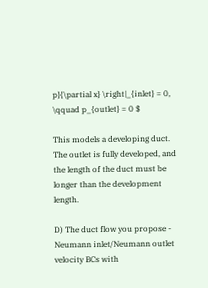p}{\partial x} \right|_{inlet} = 0, \qquad p_{outlet} = 0 $

This models a developing duct. The outlet is fully developed, and the length of the duct must be longer than the development length.

D) The duct flow you propose - Neumann inlet/Neumann outlet velocity BCs with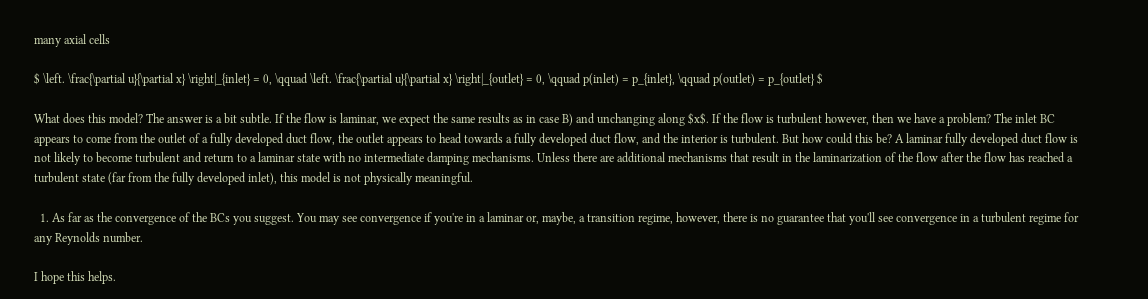many axial cells

$ \left. \frac{\partial u}{\partial x} \right|_{inlet} = 0, \qquad \left. \frac{\partial u}{\partial x} \right|_{outlet} = 0, \qquad p(inlet) = p_{inlet}, \qquad p(outlet) = p_{outlet} $

What does this model? The answer is a bit subtle. If the flow is laminar, we expect the same results as in case B) and unchanging along $x$. If the flow is turbulent however, then we have a problem? The inlet BC appears to come from the outlet of a fully developed duct flow, the outlet appears to head towards a fully developed duct flow, and the interior is turbulent. But how could this be? A laminar fully developed duct flow is not likely to become turbulent and return to a laminar state with no intermediate damping mechanisms. Unless there are additional mechanisms that result in the laminarization of the flow after the flow has reached a turbulent state (far from the fully developed inlet), this model is not physically meaningful.

  1. As far as the convergence of the BCs you suggest. You may see convergence if you're in a laminar or, maybe, a transition regime, however, there is no guarantee that you'll see convergence in a turbulent regime for any Reynolds number.

I hope this helps.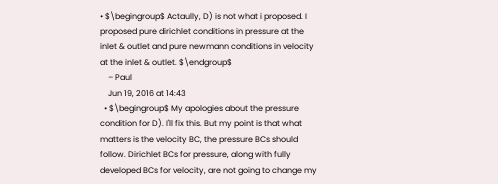• $\begingroup$ Actaully, D) is not what i proposed. I proposed pure dirichlet conditions in pressure at the inlet & outlet and pure newmann conditions in velocity at the inlet & outlet. $\endgroup$
    – Paul
    Jun 19, 2016 at 14:43
  • $\begingroup$ My apologies about the pressure condition for D). I'll fix this. But my point is that what matters is the velocity BC, the pressure BCs should follow. Dirichlet BCs for pressure, along with fully developed BCs for velocity, are not going to change my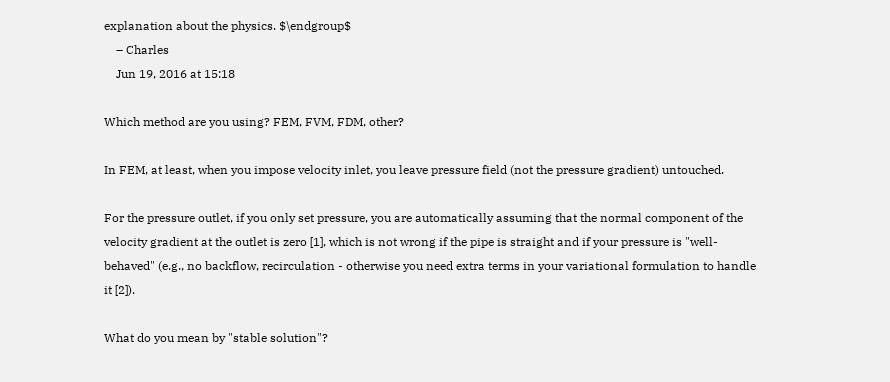explanation about the physics. $\endgroup$
    – Charles
    Jun 19, 2016 at 15:18

Which method are you using? FEM, FVM, FDM, other?

In FEM, at least, when you impose velocity inlet, you leave pressure field (not the pressure gradient) untouched.

For the pressure outlet, if you only set pressure, you are automatically assuming that the normal component of the velocity gradient at the outlet is zero [1], which is not wrong if the pipe is straight and if your pressure is "well-behaved" (e.g., no backflow, recirculation - otherwise you need extra terms in your variational formulation to handle it [2]).

What do you mean by "stable solution"?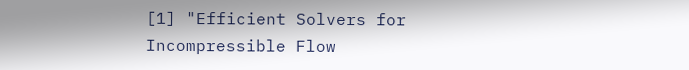[1] "Efficient Solvers for Incompressible Flow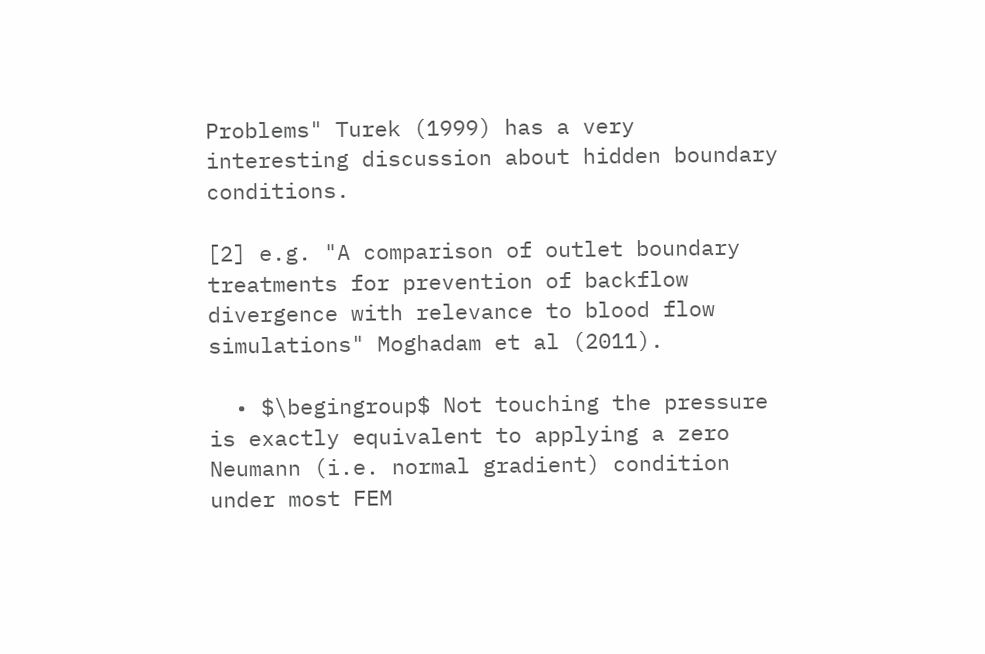Problems" Turek (1999) has a very interesting discussion about hidden boundary conditions.

[2] e.g. "A comparison of outlet boundary treatments for prevention of backflow divergence with relevance to blood flow simulations" Moghadam et al (2011).

  • $\begingroup$ Not touching the pressure is exactly equivalent to applying a zero Neumann (i.e. normal gradient) condition under most FEM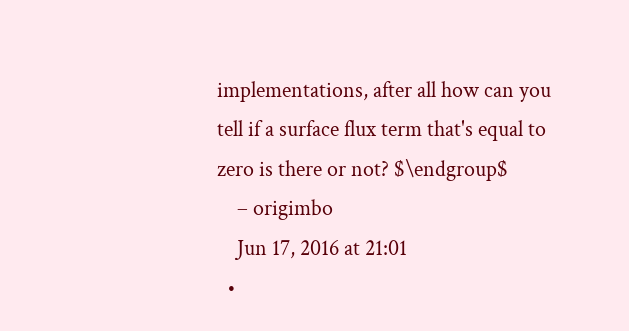implementations, after all how can you tell if a surface flux term that's equal to zero is there or not? $\endgroup$
    – origimbo
    Jun 17, 2016 at 21:01
  •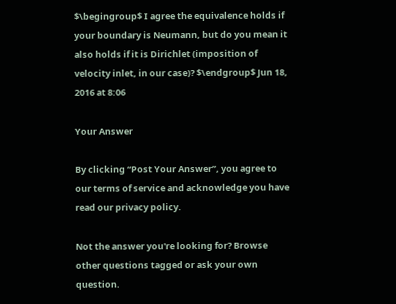$\begingroup$ I agree the equivalence holds if your boundary is Neumann, but do you mean it also holds if it is Dirichlet (imposition of velocity inlet, in our case)? $\endgroup$ Jun 18, 2016 at 8:06

Your Answer

By clicking “Post Your Answer”, you agree to our terms of service and acknowledge you have read our privacy policy.

Not the answer you're looking for? Browse other questions tagged or ask your own question.